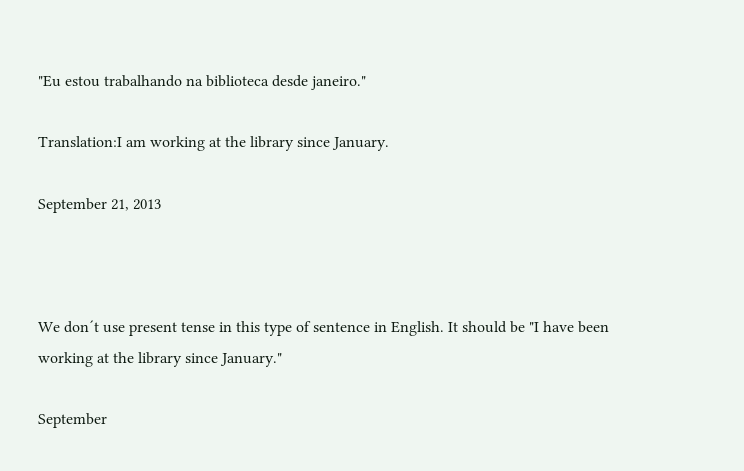"Eu estou trabalhando na biblioteca desde janeiro."

Translation:I am working at the library since January.

September 21, 2013



We don´t use present tense in this type of sentence in English. It should be "I have been working at the library since January."

September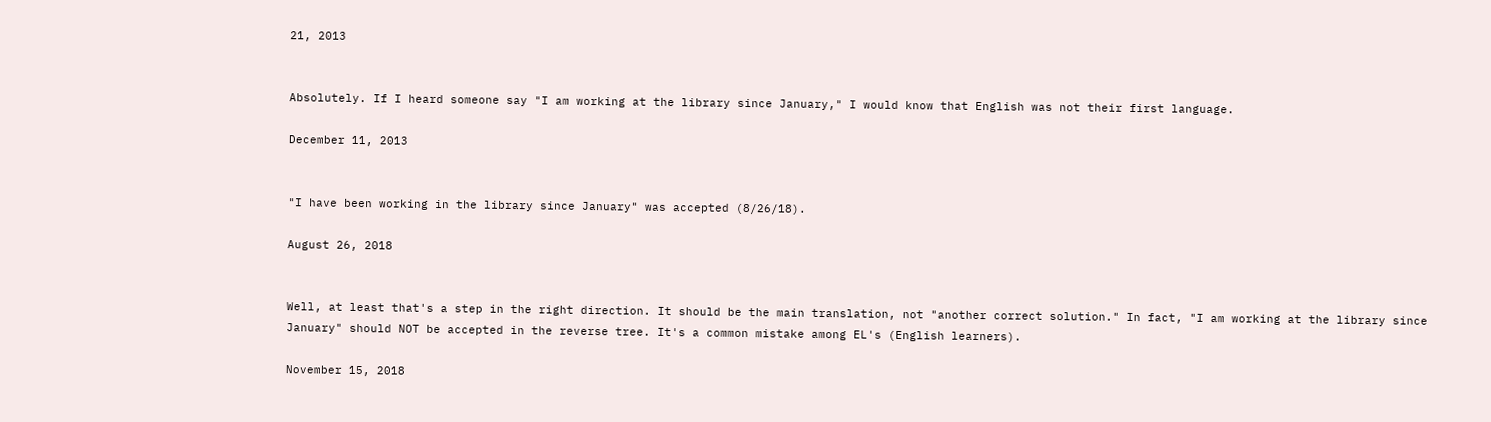21, 2013


Absolutely. If I heard someone say "I am working at the library since January," I would know that English was not their first language.

December 11, 2013


"I have been working in the library since January" was accepted (8/26/18).

August 26, 2018


Well, at least that's a step in the right direction. It should be the main translation, not "another correct solution." In fact, "I am working at the library since January" should NOT be accepted in the reverse tree. It's a common mistake among EL's (English learners).

November 15, 2018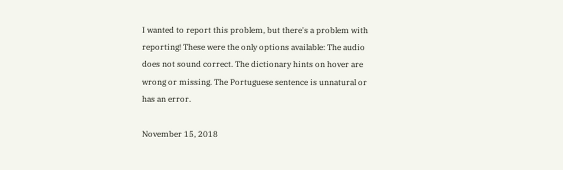I wanted to report this problem, but there's a problem with reporting! These were the only options available: The audio does not sound correct. The dictionary hints on hover are wrong or missing. The Portuguese sentence is unnatural or has an error.

November 15, 2018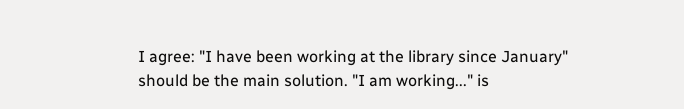I agree: "I have been working at the library since January" should be the main solution. "I am working..." is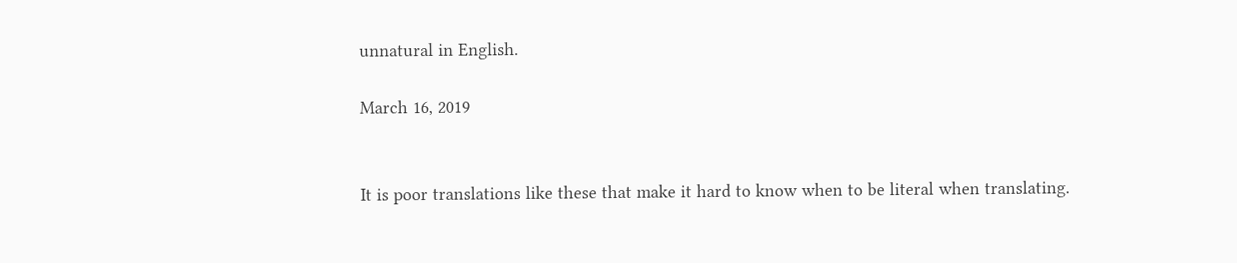unnatural in English.

March 16, 2019


It is poor translations like these that make it hard to know when to be literal when translating.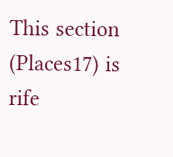This section (Places17) is rife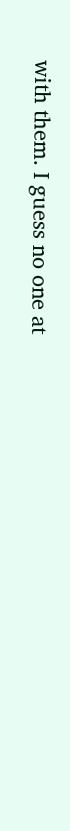with them. I guess no one at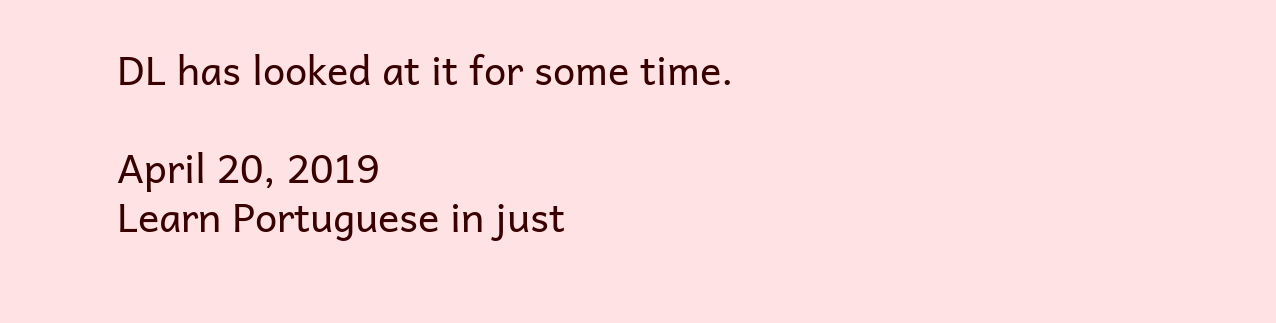DL has looked at it for some time.

April 20, 2019
Learn Portuguese in just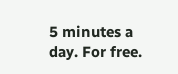5 minutes a day. For free.